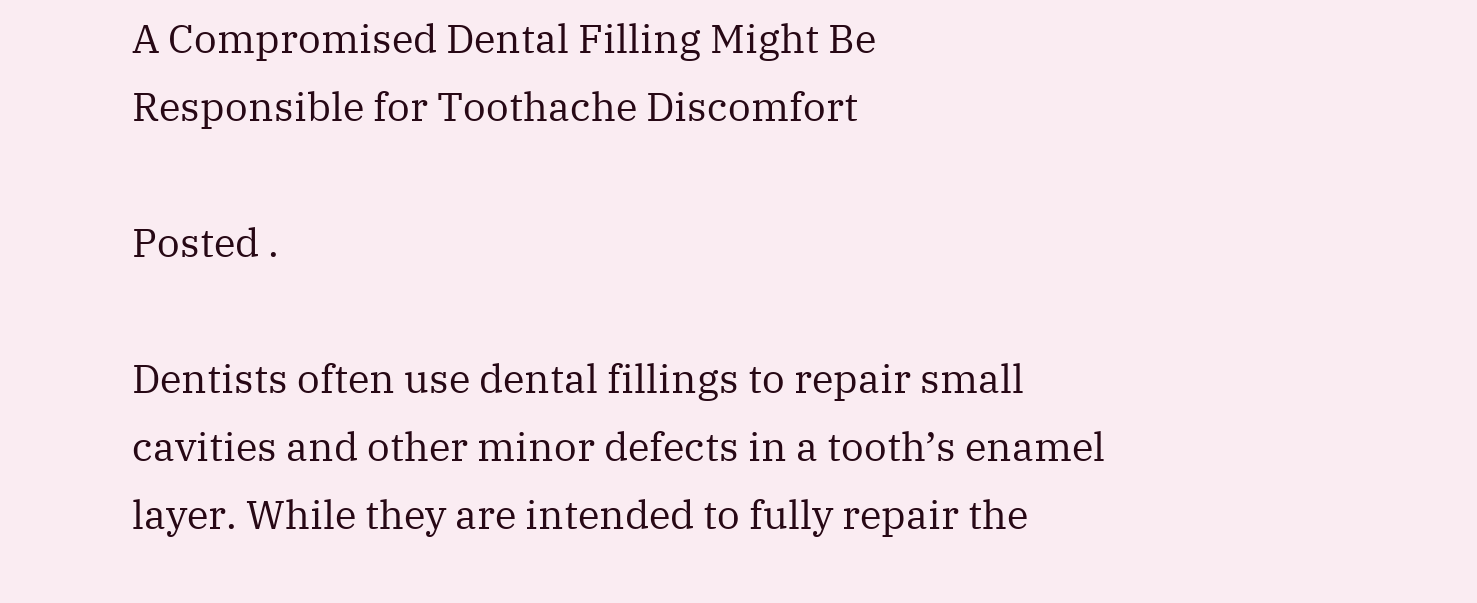A Compromised Dental Filling Might Be Responsible for Toothache Discomfort

Posted .

Dentists often use dental fillings to repair small cavities and other minor defects in a tooth’s enamel layer. While they are intended to fully repair the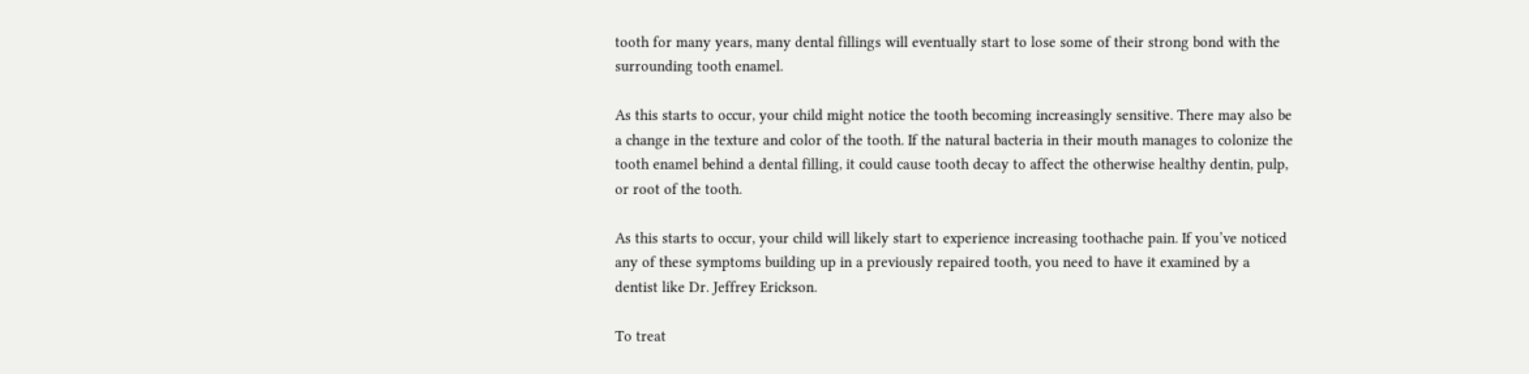tooth for many years, many dental fillings will eventually start to lose some of their strong bond with the surrounding tooth enamel.

As this starts to occur, your child might notice the tooth becoming increasingly sensitive. There may also be a change in the texture and color of the tooth. If the natural bacteria in their mouth manages to colonize the tooth enamel behind a dental filling, it could cause tooth decay to affect the otherwise healthy dentin, pulp, or root of the tooth.

As this starts to occur, your child will likely start to experience increasing toothache pain. If you’ve noticed any of these symptoms building up in a previously repaired tooth, you need to have it examined by a dentist like Dr. Jeffrey Erickson.

To treat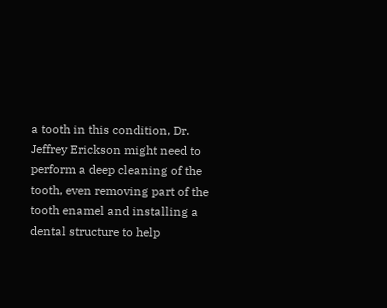a tooth in this condition, Dr. Jeffrey Erickson might need to perform a deep cleaning of the tooth, even removing part of the tooth enamel and installing a dental structure to help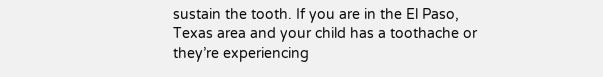sustain the tooth. If you are in the El Paso, Texas area and your child has a toothache or they’re experiencing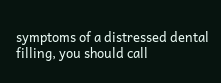symptoms of a distressed dental filling, you should call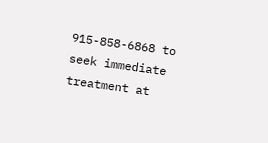915-858-6868 to seek immediate treatment at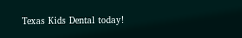Texas Kids Dental today!